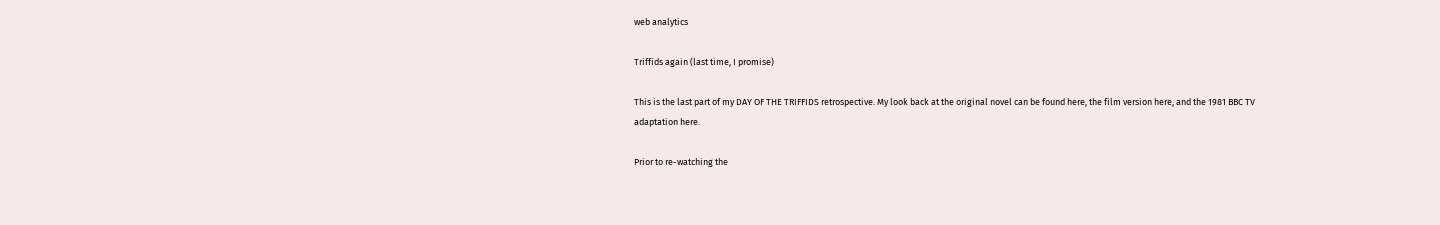web analytics

Triffids again (last time, I promise)

This is the last part of my DAY OF THE TRIFFIDS retrospective. My look back at the original novel can be found here, the film version here, and the 1981 BBC TV adaptation here.

Prior to re-watching the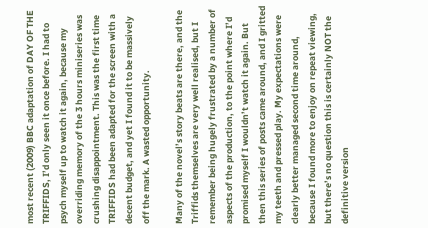most recent (2009) BBC adaptation of DAY OF THE TRIFFIDS, I’d only seen it once before. I had to psych myself up to watch it again, because my overriding memory of the 3 hours miniseries was crushing disappointment. This was the first time TRIFFIDS had been adapted for the screen with a decent budget, and yet I found it to be massively off the mark. A wasted opportunity.

Many of the novel’s story beats are there, and the Triffids themselves are very well realised, but I remember being hugely frustrated by a number of aspects of the production, to the point where I’d promised myself I wouldn’t watch it again. But then this series of posts came around, and I gritted my teeth and pressed play. My expectations were clearly better managed second time around, because I found more to enjoy on repeat viewing, but there’s no question this is certainly NOT the definitive version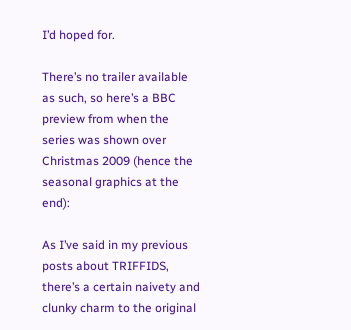I’d hoped for.

There’s no trailer available as such, so here’s a BBC preview from when the series was shown over Christmas 2009 (hence the seasonal graphics at the end):

As I’ve said in my previous posts about TRIFFIDS, there’s a certain naivety and clunky charm to the original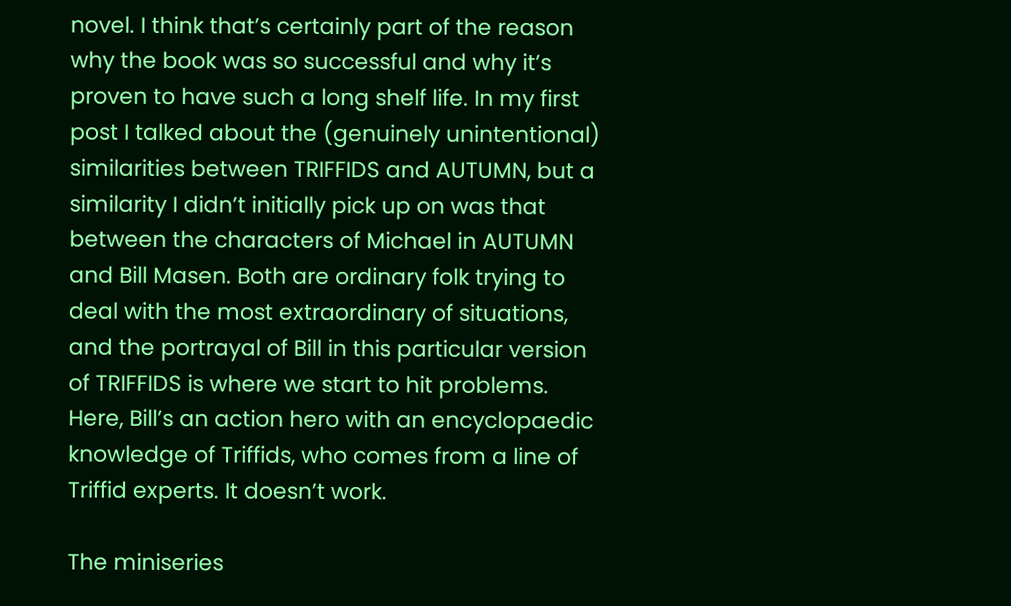novel. I think that’s certainly part of the reason why the book was so successful and why it’s proven to have such a long shelf life. In my first post I talked about the (genuinely unintentional) similarities between TRIFFIDS and AUTUMN, but a similarity I didn’t initially pick up on was that between the characters of Michael in AUTUMN and Bill Masen. Both are ordinary folk trying to deal with the most extraordinary of situations, and the portrayal of Bill in this particular version of TRIFFIDS is where we start to hit problems. Here, Bill’s an action hero with an encyclopaedic knowledge of Triffids, who comes from a line of Triffid experts. It doesn’t work.

The miniseries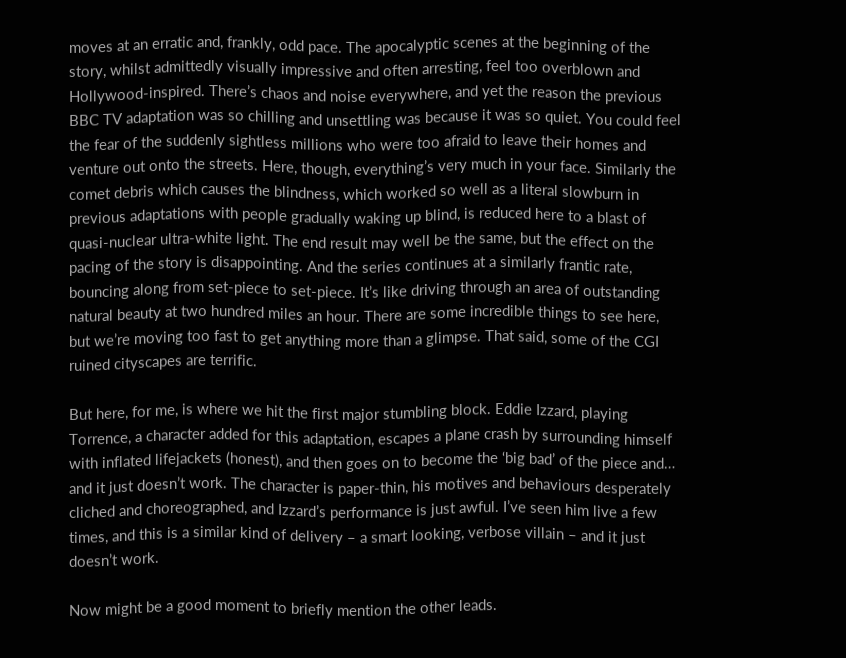moves at an erratic and, frankly, odd pace. The apocalyptic scenes at the beginning of the story, whilst admittedly visually impressive and often arresting, feel too overblown and Hollywood-inspired. There’s chaos and noise everywhere, and yet the reason the previous BBC TV adaptation was so chilling and unsettling was because it was so quiet. You could feel the fear of the suddenly sightless millions who were too afraid to leave their homes and venture out onto the streets. Here, though, everything’s very much in your face. Similarly the comet debris which causes the blindness, which worked so well as a literal slowburn in previous adaptations with people gradually waking up blind, is reduced here to a blast of quasi-nuclear ultra-white light. The end result may well be the same, but the effect on the pacing of the story is disappointing. And the series continues at a similarly frantic rate, bouncing along from set-piece to set-piece. It’s like driving through an area of outstanding natural beauty at two hundred miles an hour. There are some incredible things to see here, but we’re moving too fast to get anything more than a glimpse. That said, some of the CGI ruined cityscapes are terrific.

But here, for me, is where we hit the first major stumbling block. Eddie Izzard, playing Torrence, a character added for this adaptation, escapes a plane crash by surrounding himself with inflated lifejackets (honest), and then goes on to become the ‘big bad’ of the piece and… and it just doesn’t work. The character is paper-thin, his motives and behaviours desperately cliched and choreographed, and Izzard’s performance is just awful. I’ve seen him live a few times, and this is a similar kind of delivery – a smart looking, verbose villain – and it just doesn’t work.

Now might be a good moment to briefly mention the other leads.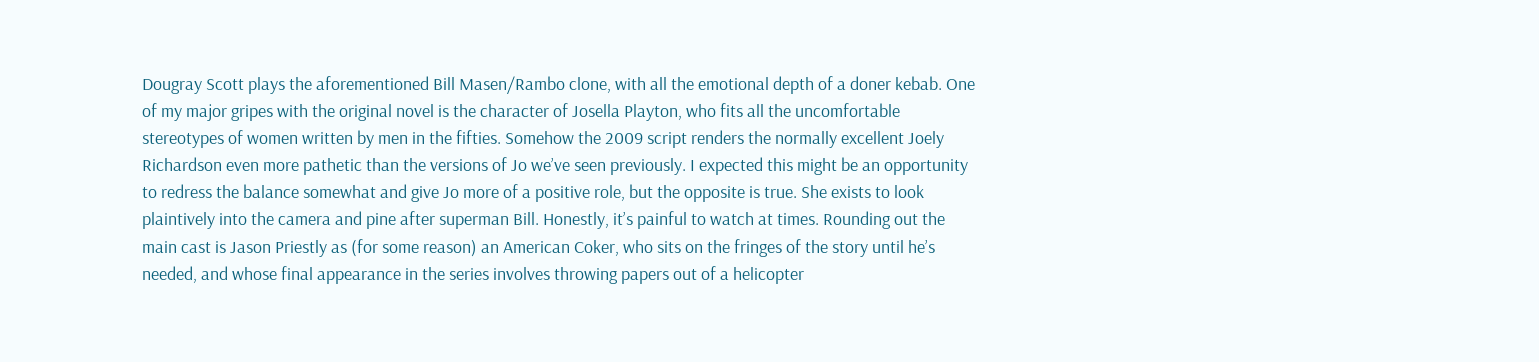Dougray Scott plays the aforementioned Bill Masen/Rambo clone, with all the emotional depth of a doner kebab. One of my major gripes with the original novel is the character of Josella Playton, who fits all the uncomfortable stereotypes of women written by men in the fifties. Somehow the 2009 script renders the normally excellent Joely Richardson even more pathetic than the versions of Jo we’ve seen previously. I expected this might be an opportunity to redress the balance somewhat and give Jo more of a positive role, but the opposite is true. She exists to look plaintively into the camera and pine after superman Bill. Honestly, it’s painful to watch at times. Rounding out the main cast is Jason Priestly as (for some reason) an American Coker, who sits on the fringes of the story until he’s needed, and whose final appearance in the series involves throwing papers out of a helicopter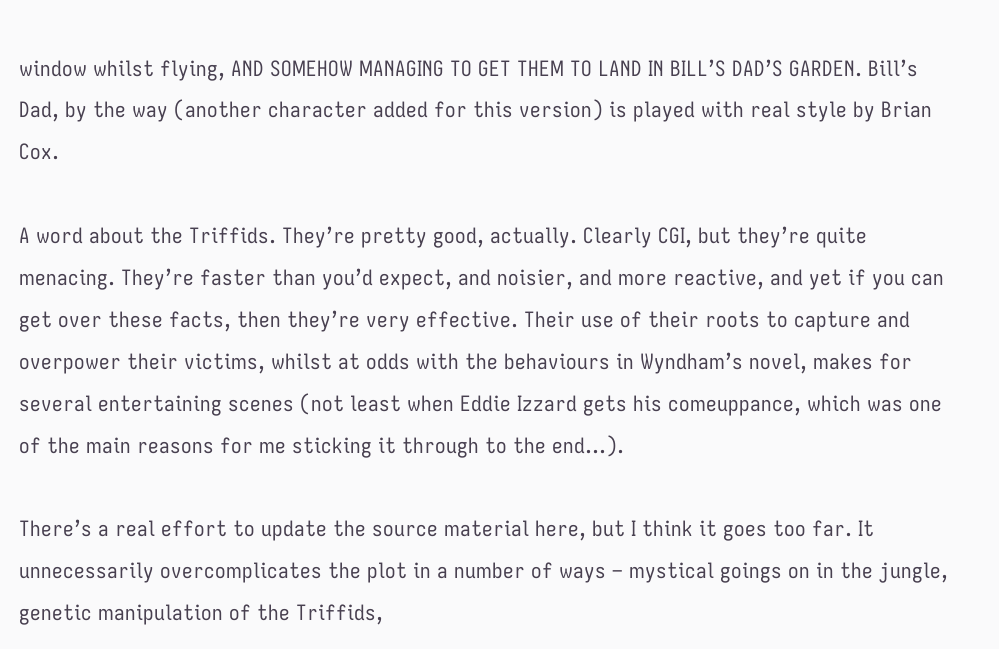window whilst flying, AND SOMEHOW MANAGING TO GET THEM TO LAND IN BILL’S DAD’S GARDEN. Bill’s Dad, by the way (another character added for this version) is played with real style by Brian Cox.

A word about the Triffids. They’re pretty good, actually. Clearly CGI, but they’re quite menacing. They’re faster than you’d expect, and noisier, and more reactive, and yet if you can get over these facts, then they’re very effective. Their use of their roots to capture and overpower their victims, whilst at odds with the behaviours in Wyndham’s novel, makes for several entertaining scenes (not least when Eddie Izzard gets his comeuppance, which was one of the main reasons for me sticking it through to the end…).

There’s a real effort to update the source material here, but I think it goes too far. It unnecessarily overcomplicates the plot in a number of ways – mystical goings on in the jungle, genetic manipulation of the Triffids,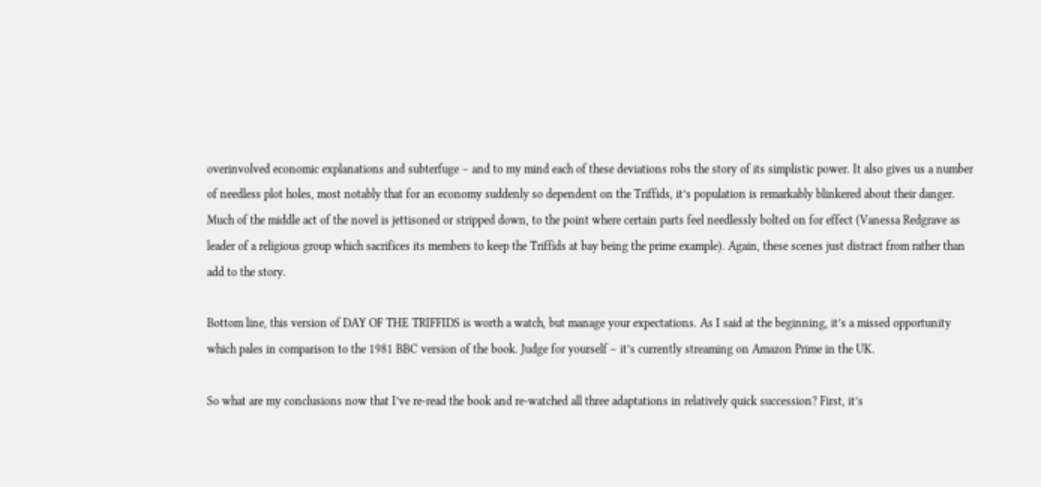overinvolved economic explanations and subterfuge – and to my mind each of these deviations robs the story of its simplistic power. It also gives us a number of needless plot holes, most notably that for an economy suddenly so dependent on the Triffids, it’s population is remarkably blinkered about their danger. Much of the middle act of the novel is jettisoned or stripped down, to the point where certain parts feel needlessly bolted on for effect (Vanessa Redgrave as leader of a religious group which sacrifices its members to keep the Triffids at bay being the prime example). Again, these scenes just distract from rather than add to the story.

Bottom line, this version of DAY OF THE TRIFFIDS is worth a watch, but manage your expectations. As I said at the beginning, it’s a missed opportunity which pales in comparison to the 1981 BBC version of the book. Judge for yourself – it’s currently streaming on Amazon Prime in the UK.

So what are my conclusions now that I’ve re-read the book and re-watched all three adaptations in relatively quick succession? First, it’s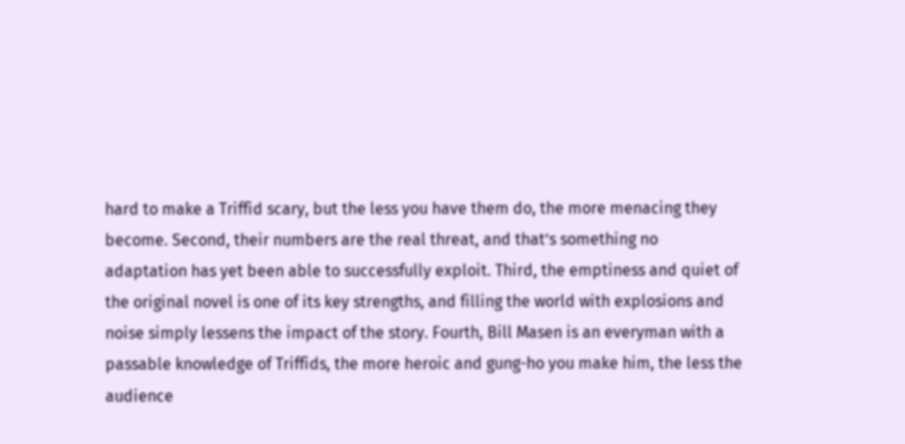hard to make a Triffid scary, but the less you have them do, the more menacing they become. Second, their numbers are the real threat, and that’s something no adaptation has yet been able to successfully exploit. Third, the emptiness and quiet of the original novel is one of its key strengths, and filling the world with explosions and noise simply lessens the impact of the story. Fourth, Bill Masen is an everyman with a passable knowledge of Triffids, the more heroic and gung-ho you make him, the less the audience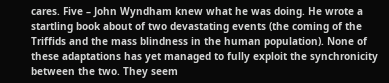cares. Five – John Wyndham knew what he was doing. He wrote a startling book about of two devastating events (the coming of the Triffids and the mass blindness in the human population). None of these adaptations has yet managed to fully exploit the synchronicity between the two. They seem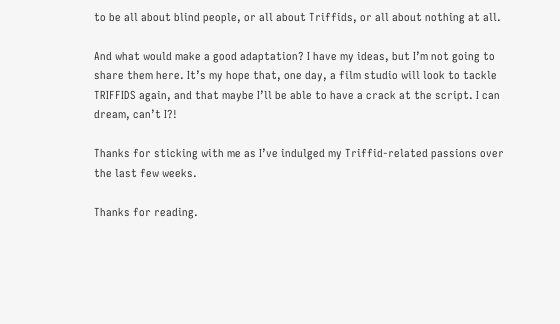to be all about blind people, or all about Triffids, or all about nothing at all.

And what would make a good adaptation? I have my ideas, but I’m not going to share them here. It’s my hope that, one day, a film studio will look to tackle TRIFFIDS again, and that maybe I’ll be able to have a crack at the script. I can dream, can’t I?!

Thanks for sticking with me as I’ve indulged my Triffid-related passions over the last few weeks.

Thanks for reading.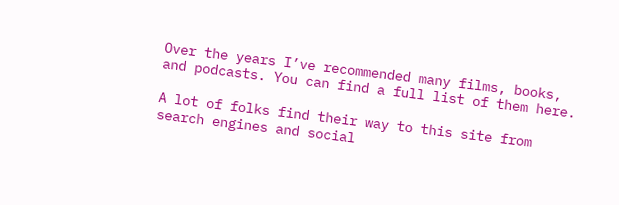Over the years I’ve recommended many films, books, and podcasts. You can find a full list of them here.

A lot of folks find their way to this site from search engines and social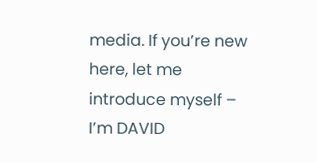media. If you’re new here, let me introduce myself – I’m DAVID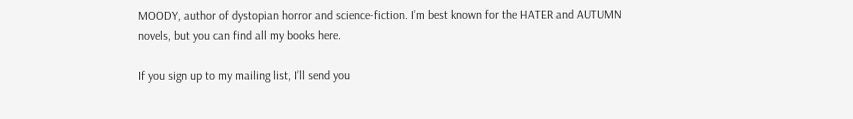MOODY, author of dystopian horror and science-fiction. I’m best known for the HATER and AUTUMN novels, but you can find all my books here.

If you sign up to my mailing list, I’ll send you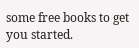some free books to get you started.